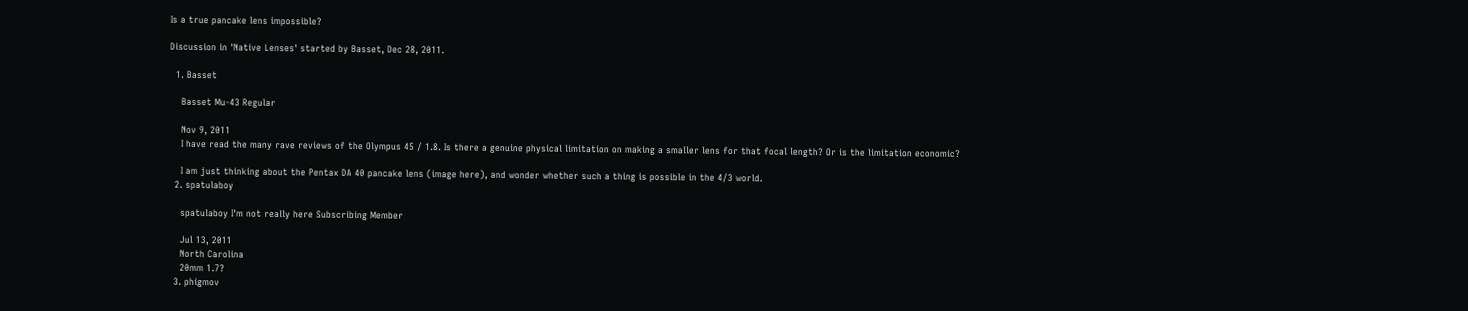Is a true pancake lens impossible?

Discussion in 'Native Lenses' started by Basset, Dec 28, 2011.

  1. Basset

    Basset Mu-43 Regular

    Nov 9, 2011
    I have read the many rave reviews of the Olympus 45 / 1.8. Is there a genuine physical limitation on making a smaller lens for that focal length? Or is the limitation economic?

    I am just thinking about the Pentax DA 40 pancake lens (image here), and wonder whether such a thing is possible in the 4/3 world.
  2. spatulaboy

    spatulaboy I'm not really here Subscribing Member

    Jul 13, 2011
    North Carolina
    20mm 1.7?
  3. phigmov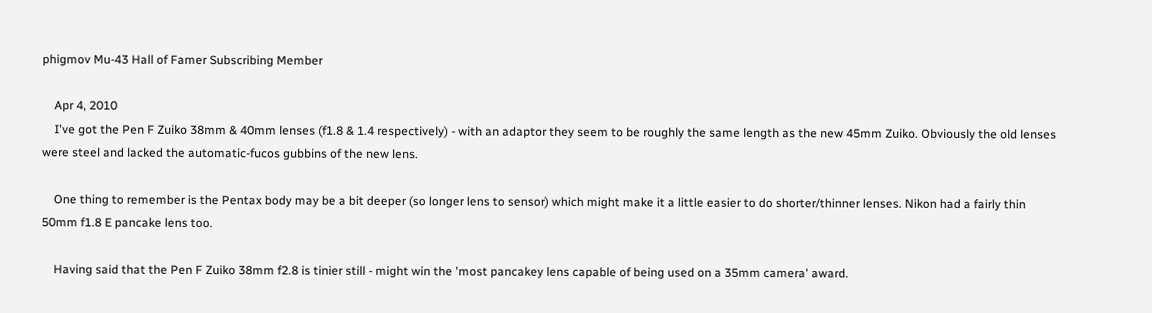phigmov Mu-43 Hall of Famer Subscribing Member

    Apr 4, 2010
    I've got the Pen F Zuiko 38mm & 40mm lenses (f1.8 & 1.4 respectively) - with an adaptor they seem to be roughly the same length as the new 45mm Zuiko. Obviously the old lenses were steel and lacked the automatic-fucos gubbins of the new lens.

    One thing to remember is the Pentax body may be a bit deeper (so longer lens to sensor) which might make it a little easier to do shorter/thinner lenses. Nikon had a fairly thin 50mm f1.8 E pancake lens too.

    Having said that the Pen F Zuiko 38mm f2.8 is tinier still - might win the 'most pancakey lens capable of being used on a 35mm camera' award.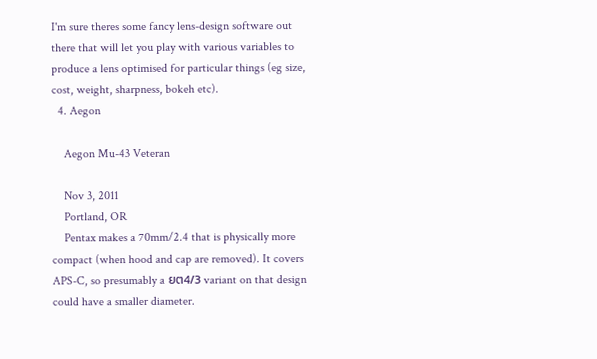I'm sure theres some fancy lens-design software out there that will let you play with various variables to produce a lens optimised for particular things (eg size, cost, weight, sharpness, bokeh etc).
  4. Aegon

    Aegon Mu-43 Veteran

    Nov 3, 2011
    Portland, OR
    Pentax makes a 70mm/2.4 that is physically more compact (when hood and cap are removed). It covers APS-C, so presumably a ยต4/3 variant on that design could have a smaller diameter.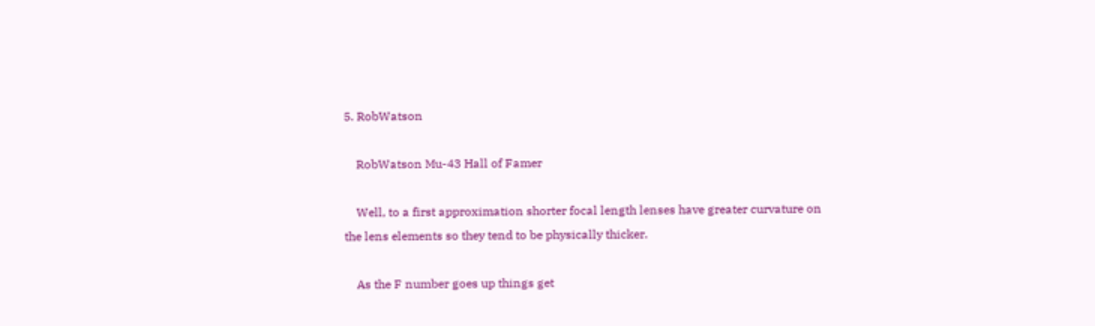5. RobWatson

    RobWatson Mu-43 Hall of Famer

    Well, to a first approximation shorter focal length lenses have greater curvature on the lens elements so they tend to be physically thicker.

    As the F number goes up things get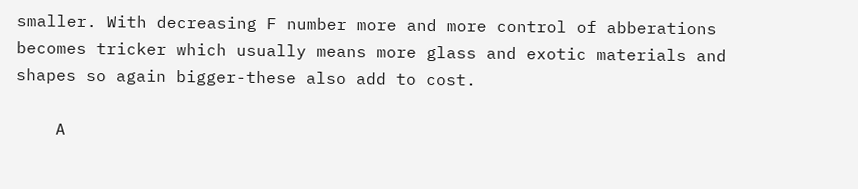smaller. With decreasing F number more and more control of abberations becomes tricker which usually means more glass and exotic materials and shapes so again bigger-these also add to cost.

    A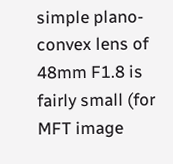simple plano-convex lens of 48mm F1.8 is fairly small (for MFT image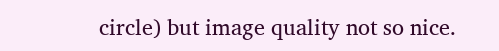circle) but image quality not so nice.